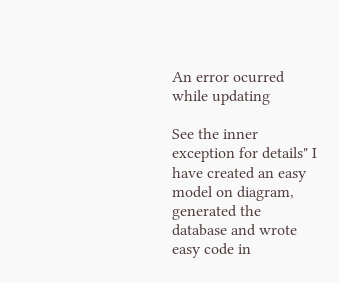An error ocurred while updating

See the inner exception for details" I have created an easy model on diagram, generated the database and wrote easy code in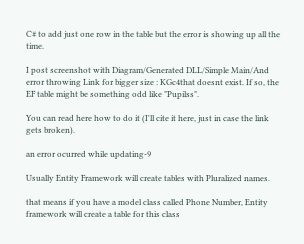C# to add just one row in the table but the error is showing up all the time.

I post screenshot with Diagram/Generated DLL/Simple Main/And error throwing Link for bigger size : KGc4that doesnt exist. If so, the EF table might be something odd like "Pupilss".

You can read here how to do it (I'll cite it here, just in case the link gets broken).

an error ocurred while updating-9

Usually Entity Framework will create tables with Pluralized names.

that means if you have a model class called Phone Number, Entity framework will create a table for this class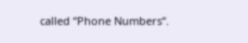called “Phone Numbers“.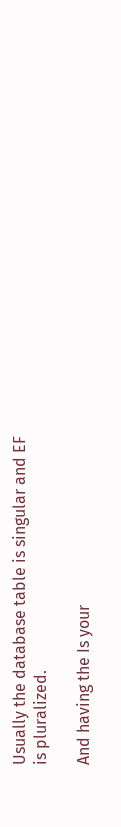Usually the database table is singular and EF is pluralized.

And having the Is your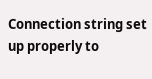Connection string set up properly to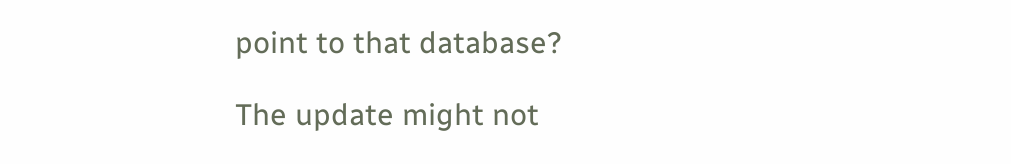point to that database?

The update might not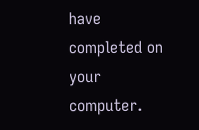have completed on your computer.